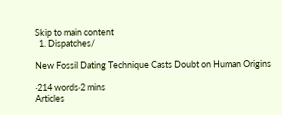Skip to main content
  1. Dispatches/

New Fossil Dating Technique Casts Doubt on Human Origins

·214 words·2 mins
Articles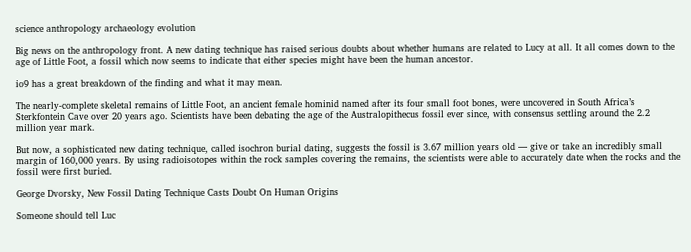science anthropology archaeology evolution

Big news on the anthropology front. A new dating technique has raised serious doubts about whether humans are related to Lucy at all. It all comes down to the age of Little Foot, a fossil which now seems to indicate that either species might have been the human ancestor.

io9 has a great breakdown of the finding and what it may mean.

The nearly-complete skeletal remains of Little Foot, an ancient female hominid named after its four small foot bones, were uncovered in South Africa’s Sterkfontein Cave over 20 years ago. Scientists have been debating the age of the Australopithecus fossil ever since, with consensus settling around the 2.2 million year mark.

But now, a sophisticated new dating technique, called isochron burial dating, suggests the fossil is 3.67 million years old — give or take an incredibly small margin of 160,000 years. By using radioisotopes within the rock samples covering the remains, the scientists were able to accurately date when the rocks and the fossil were first buried.

George Dvorsky, New Fossil Dating Technique Casts Doubt On Human Origins

Someone should tell Luc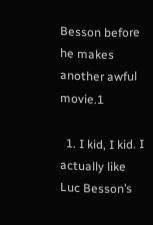Besson before he makes another awful movie.1

  1. I kid, I kid. I actually like Luc Besson’s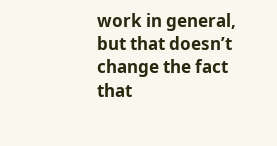work in general, but that doesn’t change the fact that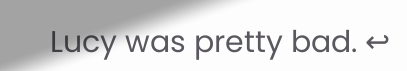Lucy was pretty bad. ↩